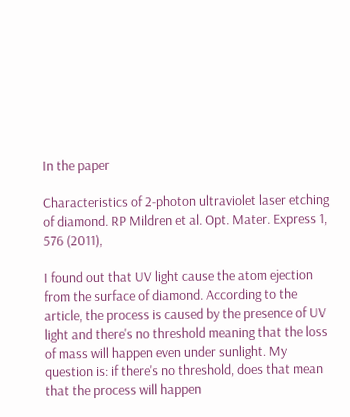In the paper

Characteristics of 2-photon ultraviolet laser etching of diamond. RP Mildren et al. Opt. Mater. Express 1, 576 (2011),

I found out that UV light cause the atom ejection from the surface of diamond. According to the article, the process is caused by the presence of UV light and there's no threshold meaning that the loss of mass will happen even under sunlight. My question is: if there's no threshold, does that mean that the process will happen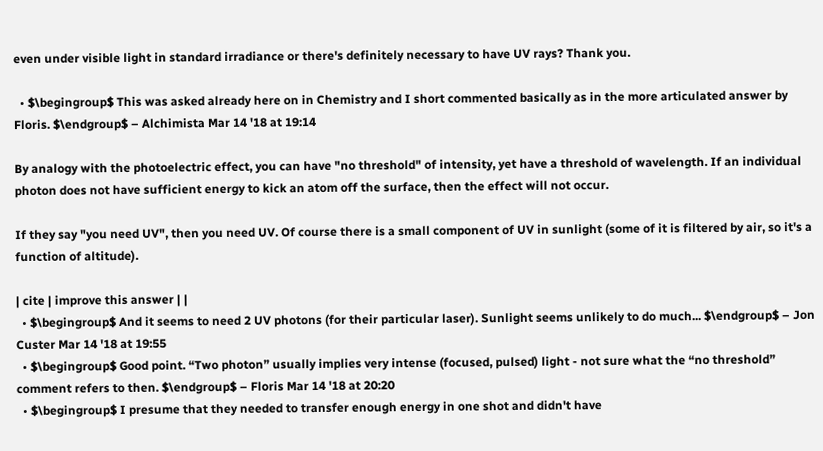even under visible light in standard irradiance or there's definitely necessary to have UV rays? Thank you.

  • $\begingroup$ This was asked already here on in Chemistry and I short commented basically as in the more articulated answer by Floris. $\endgroup$ – Alchimista Mar 14 '18 at 19:14

By analogy with the photoelectric effect, you can have "no threshold" of intensity, yet have a threshold of wavelength. If an individual photon does not have sufficient energy to kick an atom off the surface, then the effect will not occur.

If they say "you need UV", then you need UV. Of course there is a small component of UV in sunlight (some of it is filtered by air, so it's a function of altitude).

| cite | improve this answer | |
  • $\begingroup$ And it seems to need 2 UV photons (for their particular laser). Sunlight seems unlikely to do much... $\endgroup$ – Jon Custer Mar 14 '18 at 19:55
  • $\begingroup$ Good point. “Two photon” usually implies very intense (focused, pulsed) light - not sure what the “no threshold” comment refers to then. $\endgroup$ – Floris Mar 14 '18 at 20:20
  • $\begingroup$ I presume that they needed to transfer enough energy in one shot and didn't have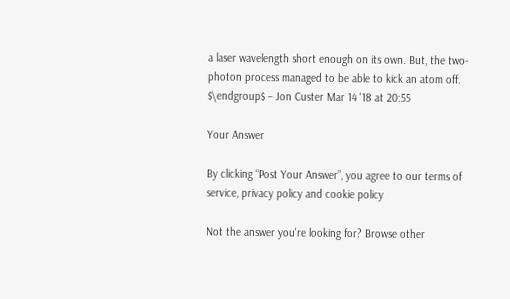a laser wavelength short enough on its own. But, the two-photon process managed to be able to kick an atom off. $\endgroup$ – Jon Custer Mar 14 '18 at 20:55

Your Answer

By clicking “Post Your Answer”, you agree to our terms of service, privacy policy and cookie policy

Not the answer you're looking for? Browse other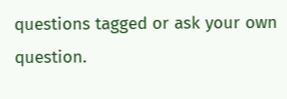questions tagged or ask your own question.